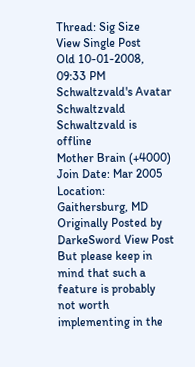Thread: Sig Size
View Single Post
Old 10-01-2008, 09:33 PM
Schwaltzvald's Avatar
Schwaltzvald Schwaltzvald is offline
Mother Brain (+4000)
Join Date: Mar 2005
Location: Gaithersburg, MD
Originally Posted by DarkeSword View Post
But please keep in mind that such a feature is probably not worth implementing in the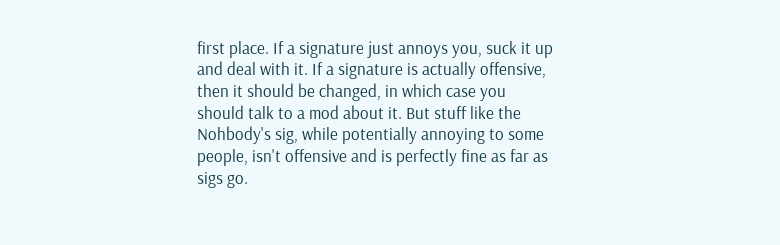first place. If a signature just annoys you, suck it up and deal with it. If a signature is actually offensive, then it should be changed, in which case you should talk to a mod about it. But stuff like the Nohbody's sig, while potentially annoying to some people, isn't offensive and is perfectly fine as far as sigs go.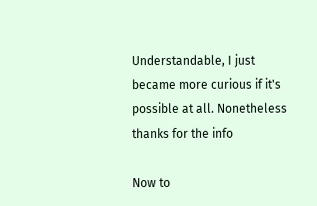Understandable, I just became more curious if it's possible at all. Nonetheless thanks for the info

Now to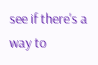see if there's a way to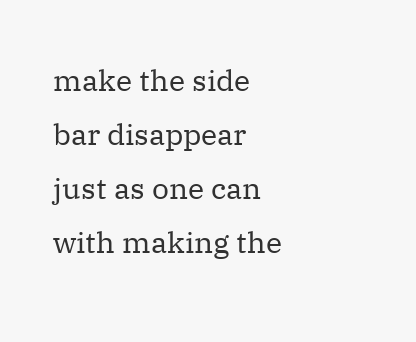make the side bar disappear just as one can with making the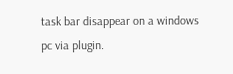task bar disappear on a windows pc via plugin.